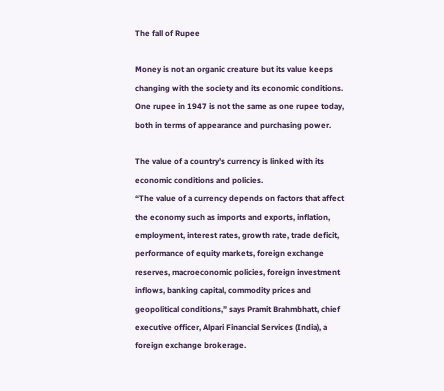The fall of Rupee

Money is not an organic creature but its value keeps changing with the society and its economic conditions. One rupee in 1947 is not the same as one rupee today, both in terms of appearance and purchasing power.

The value of a country’s currency is linked with its economic conditions and policies.
“The value of a currency depends on factors that affect the economy such as imports and exports, inflation, employment, interest rates, growth rate, trade deficit, performance of equity markets, foreign exchange reserves, macroeconomic policies, foreign investment inflows, banking capital, commodity prices and geopolitical conditions,” says Pramit Brahmbhatt, chief executive officer, Alpari Financial Services (India), a foreign exchange brokerage.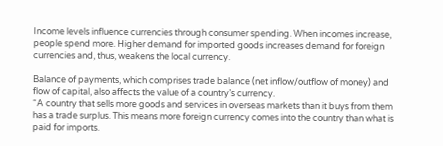Income levels influence currencies through consumer spending. When incomes increase, people spend more. Higher demand for imported goods increases demand for foreign currencies and, thus, weakens the local currency.

Balance of payments, which comprises trade balance (net inflow/outflow of money) and flow of capital, also affects the value of a country’s currency.
“A country that sells more goods and services in overseas markets than it buys from them has a trade surplus. This means more foreign currency comes into the country than what is paid for imports.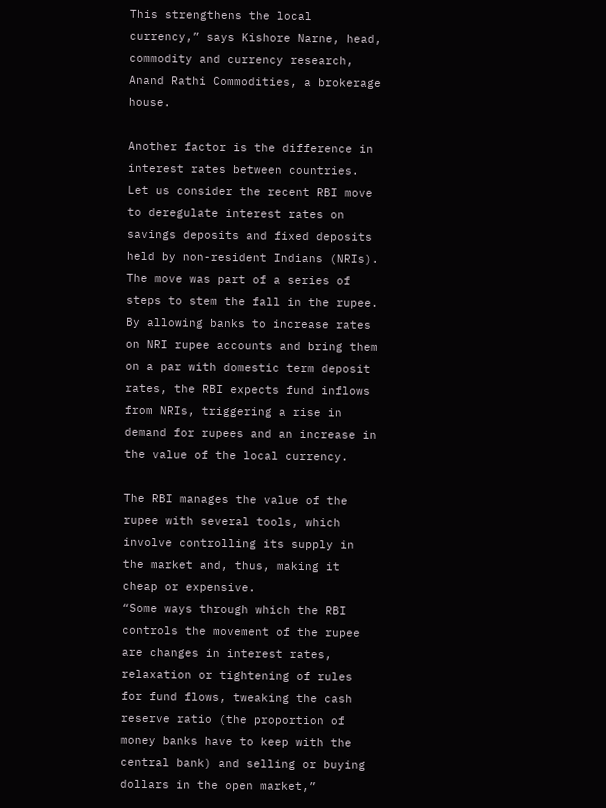This strengthens the local currency,” says Kishore Narne, head, commodity and currency research, Anand Rathi Commodities, a brokerage house.

Another factor is the difference in interest rates between countries. Let us consider the recent RBI move to deregulate interest rates on savings deposits and fixed deposits held by non-resident Indians (NRIs). The move was part of a series of steps to stem the fall in the rupee. By allowing banks to increase rates on NRI rupee accounts and bring them on a par with domestic term deposit rates, the RBI expects fund inflows from NRIs, triggering a rise in demand for rupees and an increase in the value of the local currency.

The RBI manages the value of the rupee with several tools, which involve controlling its supply in the market and, thus, making it cheap or expensive.
“Some ways through which the RBI controls the movement of the rupee are changes in interest rates, relaxation or tightening of rules for fund flows, tweaking the cash reserve ratio (the proportion of money banks have to keep with the central bank) and selling or buying dollars in the open market,”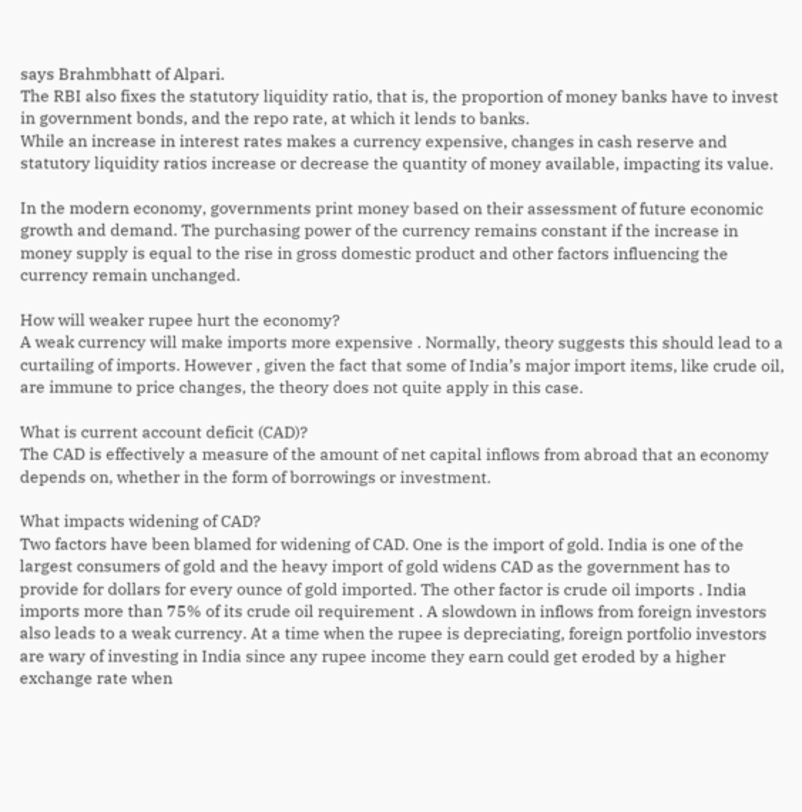says Brahmbhatt of Alpari.
The RBI also fixes the statutory liquidity ratio, that is, the proportion of money banks have to invest in government bonds, and the repo rate, at which it lends to banks.
While an increase in interest rates makes a currency expensive, changes in cash reserve and statutory liquidity ratios increase or decrease the quantity of money available, impacting its value.

In the modern economy, governments print money based on their assessment of future economic growth and demand. The purchasing power of the currency remains constant if the increase in money supply is equal to the rise in gross domestic product and other factors influencing the currency remain unchanged.

How will weaker rupee hurt the economy?
A weak currency will make imports more expensive . Normally, theory suggests this should lead to a curtailing of imports. However , given the fact that some of India’s major import items, like crude oil, are immune to price changes, the theory does not quite apply in this case.

What is current account deficit (CAD)?
The CAD is effectively a measure of the amount of net capital inflows from abroad that an economy depends on, whether in the form of borrowings or investment.

What impacts widening of CAD?
Two factors have been blamed for widening of CAD. One is the import of gold. India is one of the largest consumers of gold and the heavy import of gold widens CAD as the government has to provide for dollars for every ounce of gold imported. The other factor is crude oil imports . India imports more than 75% of its crude oil requirement . A slowdown in inflows from foreign investors also leads to a weak currency. At a time when the rupee is depreciating, foreign portfolio investors are wary of investing in India since any rupee income they earn could get eroded by a higher exchange rate when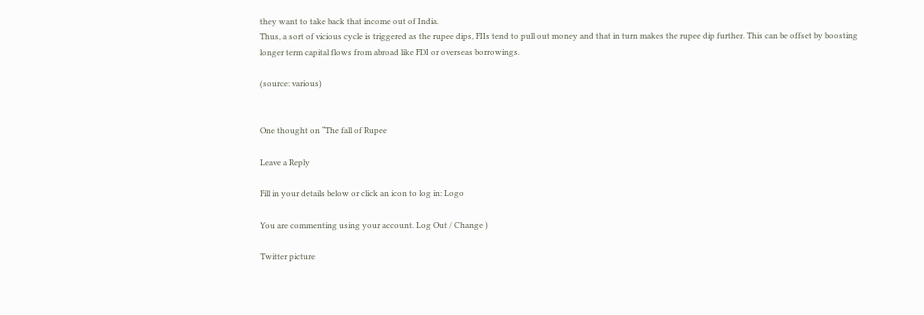they want to take back that income out of India.
Thus, a sort of vicious cycle is triggered as the rupee dips, FIIs tend to pull out money and that in turn makes the rupee dip further. This can be offset by boosting longer term capital flows from abroad like FDI or overseas borrowings.

(source: various)


One thought on “The fall of Rupee

Leave a Reply

Fill in your details below or click an icon to log in: Logo

You are commenting using your account. Log Out / Change )

Twitter picture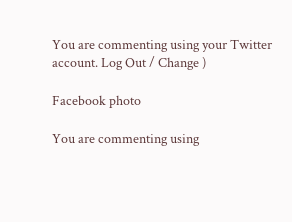You are commenting using your Twitter account. Log Out / Change )

Facebook photo

You are commenting using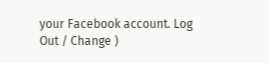your Facebook account. Log Out / Change )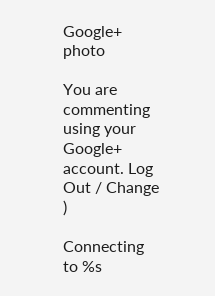Google+ photo

You are commenting using your Google+ account. Log Out / Change )

Connecting to %s